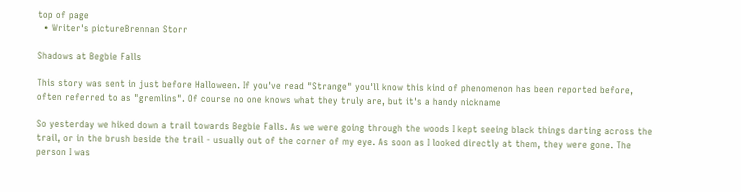top of page
  • Writer's pictureBrennan Storr

Shadows at Begbie Falls

This story was sent in just before Halloween. If you've read "Strange" you'll know this kind of phenomenon has been reported before, often referred to as "gremlins". Of course no one knows what they truly are, but it's a handy nickname

So yesterday we hiked down a trail towards Begbie Falls. As we were going through the woods I kept seeing black things darting across the trail, or in the brush beside the trail - usually out of the corner of my eye. As soon as I looked directly at them, they were gone. The person I was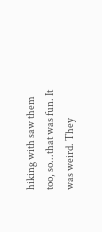hiking with saw them too, so...that was fun. It was weird. They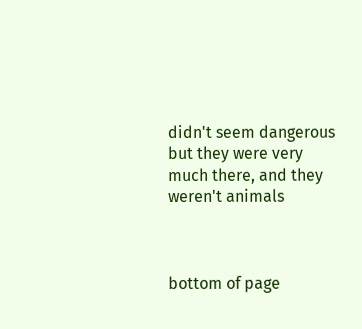didn't seem dangerous but they were very much there, and they weren't animals



bottom of page